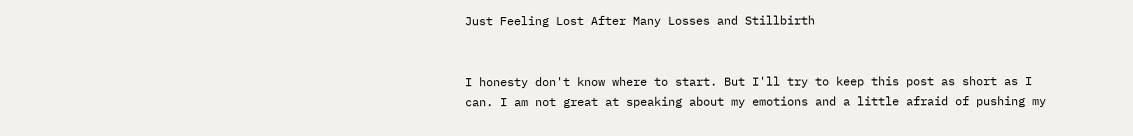Just Feeling Lost After Many Losses and Stillbirth


I honesty don't know where to start. But I'll try to keep this post as short as I can. I am not great at speaking about my emotions and a little afraid of pushing my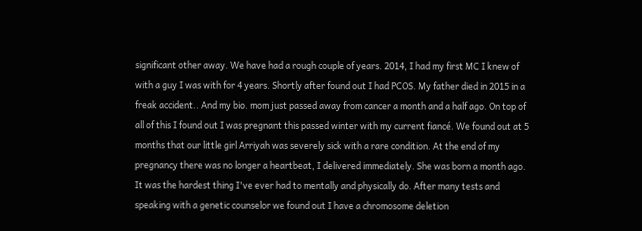significant other away. We have had a rough couple of years. 2014, I had my first MC I knew of with a guy I was with for 4 years. Shortly after found out I had PCOS. My father died in 2015 in a freak accident.. And my bio. mom just passed away from cancer a month and a half ago. On top of all of this I found out I was pregnant this passed winter with my current fiancé. We found out at 5 months that our little girl Arriyah was severely sick with a rare condition. At the end of my pregnancy there was no longer a heartbeat, I delivered immediately. She was born a month ago. It was the hardest thing I've ever had to mentally and physically do. After many tests and speaking with a genetic counselor we found out I have a chromosome deletion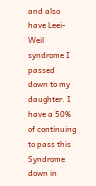and also have Leei-Weil syndrome I passed down to my daughter. I have a 50% of continuing to pass this Syndrome down in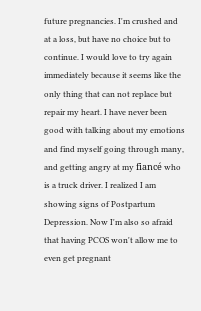future pregnancies. I'm crushed and at a loss, but have no choice but to continue. I would love to try again immediately because it seems like the only thing that can not replace but repair my heart. I have never been good with talking about my emotions and find myself going through many, and getting angry at my fiancé who is a truck driver. I realized I am showing signs of Postpartum Depression. Now I'm also so afraid that having PCOS won't allow me to even get pregnant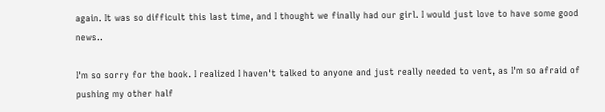again. It was so difficult this last time, and I thought we finally had our girl. I would just love to have some good news..

I'm so sorry for the book. I realized I haven't talked to anyone and just really needed to vent, as I'm so afraid of pushing my other half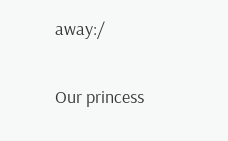away:/

Our princess